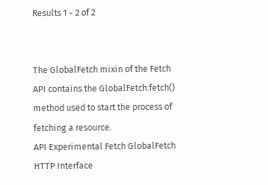Results 1 - 2 of 2


The GlobalFetch mixin of the Fetch API contains the GlobalFetch.fetch() method used to start the process of fetching a resource.
API Experimental Fetch GlobalFetch HTTP Interface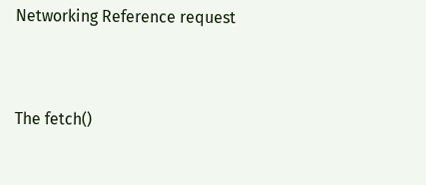Networking Reference request


The fetch()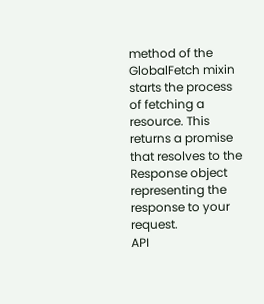method of the GlobalFetch mixin starts the process of fetching a resource. This returns a promise that resolves to the Response object representing the response to your request.
API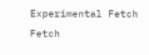Experimental Fetch Fetch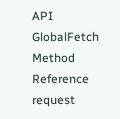API GlobalFetch Method Reference request